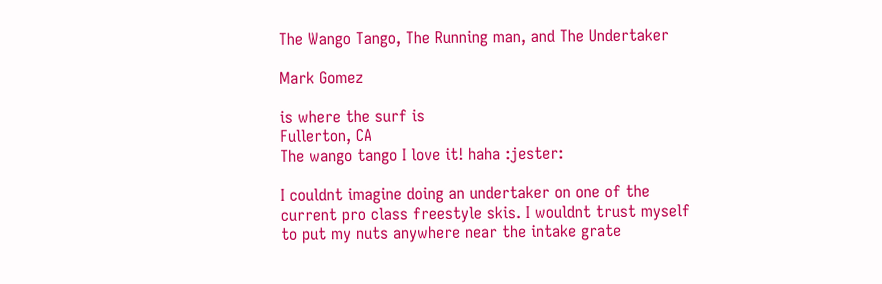The Wango Tango, The Running man, and The Undertaker

Mark Gomez

is where the surf is
Fullerton, CA
The wango tango I love it! haha :jester:

I couldnt imagine doing an undertaker on one of the current pro class freestyle skis. I wouldnt trust myself to put my nuts anywhere near the intake grate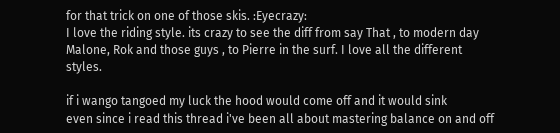for that trick on one of those skis. :Eyecrazy:
I love the riding style. its crazy to see the diff from say That , to modern day Malone, Rok and those guys , to Pierre in the surf. I love all the different styles.

if i wango tangoed my luck the hood would come off and it would sink
even since i read this thread i've been all about mastering balance on and off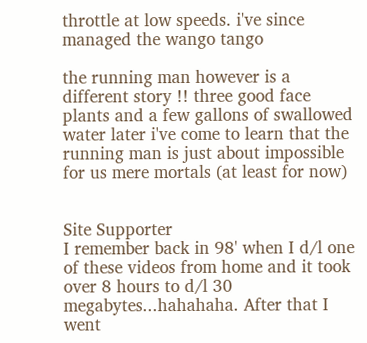throttle at low speeds. i've since managed the wango tango

the running man however is a different story !! three good face plants and a few gallons of swallowed water later i've come to learn that the running man is just about impossible for us mere mortals (at least for now)


Site Supporter
I remember back in 98' when I d/l one of these videos from home and it took over 8 hours to d/l 30 megabytes...hahahaha. After that I went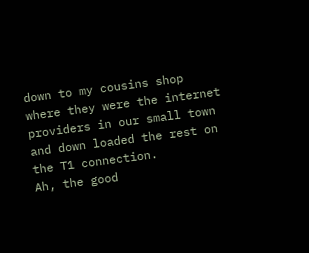down to my cousins shop where they were the internet providers in our small town and down loaded the rest on the T1 connection.
Ah, the good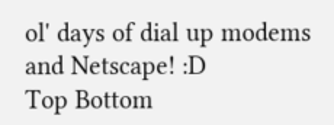ol' days of dial up modems and Netscape! :D
Top Bottom